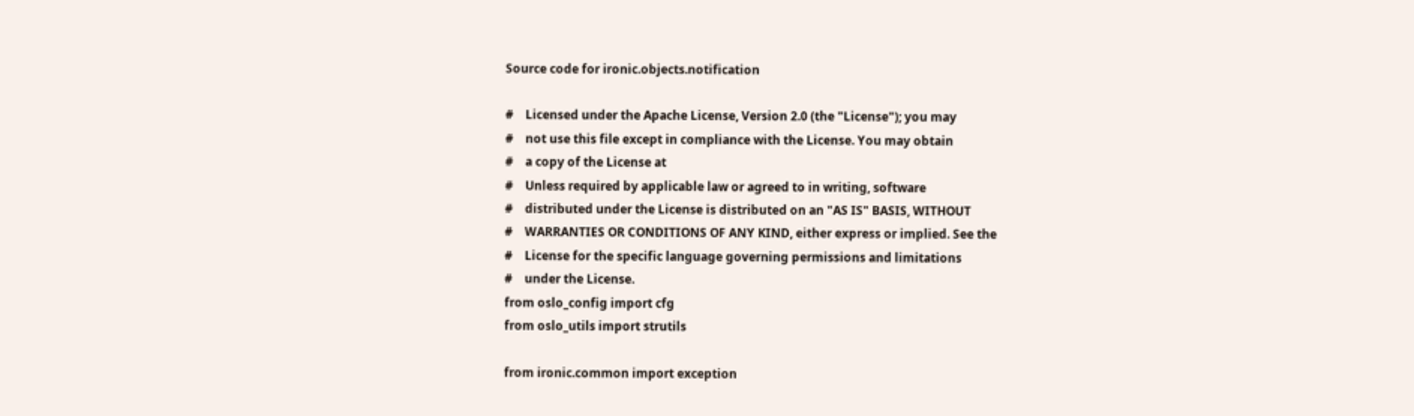Source code for ironic.objects.notification

#    Licensed under the Apache License, Version 2.0 (the "License"); you may
#    not use this file except in compliance with the License. You may obtain
#    a copy of the License at
#    Unless required by applicable law or agreed to in writing, software
#    distributed under the License is distributed on an "AS IS" BASIS, WITHOUT
#    WARRANTIES OR CONDITIONS OF ANY KIND, either express or implied. See the
#    License for the specific language governing permissions and limitations
#    under the License.
from oslo_config import cfg
from oslo_utils import strutils

from ironic.common import exception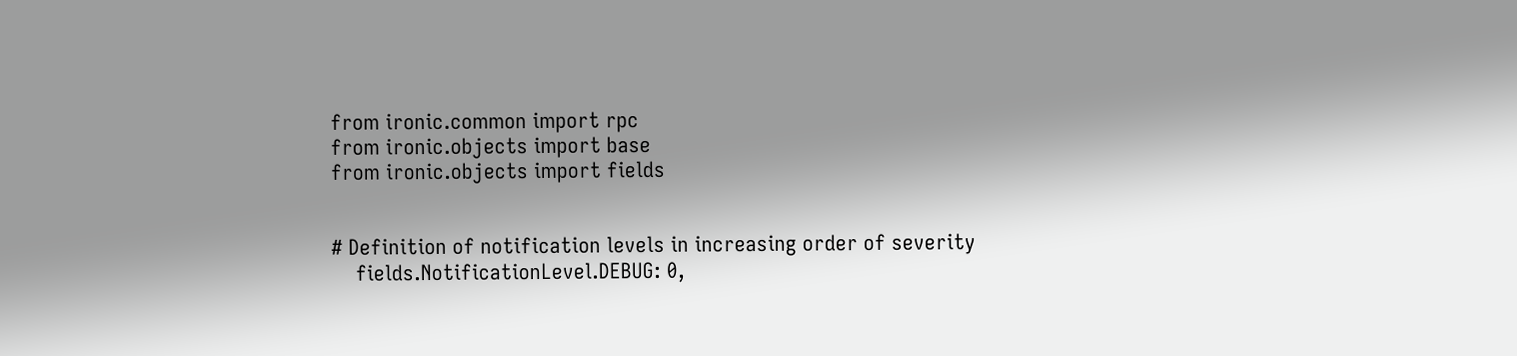from ironic.common import rpc
from ironic.objects import base
from ironic.objects import fields


# Definition of notification levels in increasing order of severity
    fields.NotificationLevel.DEBUG: 0,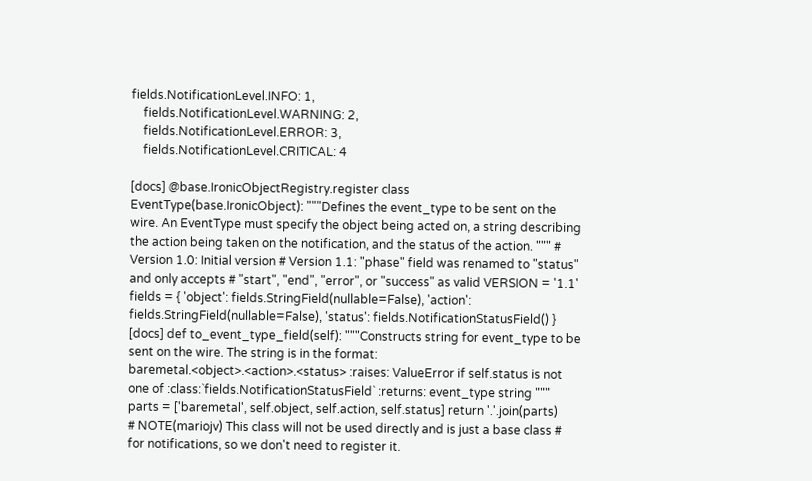fields.NotificationLevel.INFO: 1,
    fields.NotificationLevel.WARNING: 2,
    fields.NotificationLevel.ERROR: 3,
    fields.NotificationLevel.CRITICAL: 4

[docs] @base.IronicObjectRegistry.register class EventType(base.IronicObject): """Defines the event_type to be sent on the wire. An EventType must specify the object being acted on, a string describing the action being taken on the notification, and the status of the action. """ # Version 1.0: Initial version # Version 1.1: "phase" field was renamed to "status" and only accepts # "start", "end", "error", or "success" as valid VERSION = '1.1' fields = { 'object': fields.StringField(nullable=False), 'action': fields.StringField(nullable=False), 'status': fields.NotificationStatusField() }
[docs] def to_event_type_field(self): """Constructs string for event_type to be sent on the wire. The string is in the format: baremetal.<object>.<action>.<status> :raises: ValueError if self.status is not one of :class:`fields.NotificationStatusField` :returns: event_type string """ parts = ['baremetal', self.object, self.action, self.status] return '.'.join(parts)
# NOTE(mariojv) This class will not be used directly and is just a base class # for notifications, so we don't need to register it.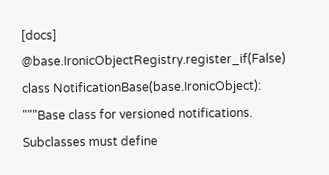[docs] @base.IronicObjectRegistry.register_if(False) class NotificationBase(base.IronicObject): """Base class for versioned notifications. Subclasses must define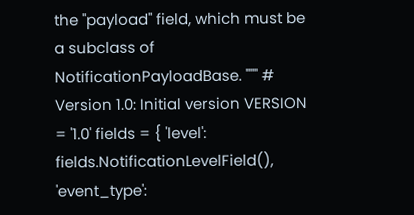the "payload" field, which must be a subclass of NotificationPayloadBase. """ # Version 1.0: Initial version VERSION = '1.0' fields = { 'level': fields.NotificationLevelField(), 'event_type':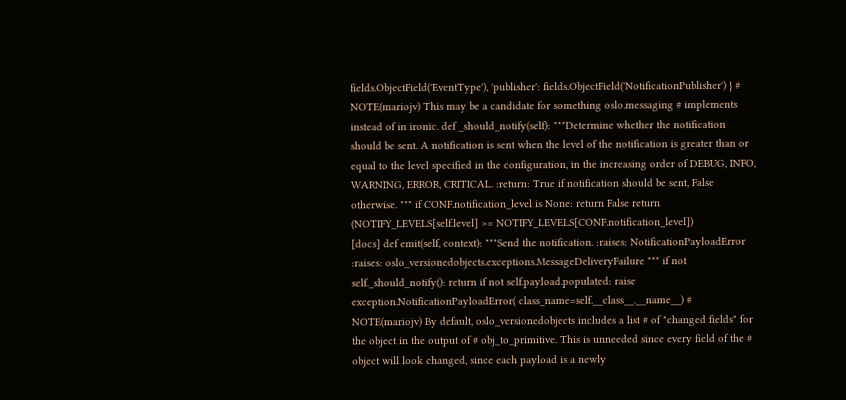fields.ObjectField('EventType'), 'publisher': fields.ObjectField('NotificationPublisher') } # NOTE(mariojv) This may be a candidate for something oslo.messaging # implements instead of in ironic. def _should_notify(self): """Determine whether the notification should be sent. A notification is sent when the level of the notification is greater than or equal to the level specified in the configuration, in the increasing order of DEBUG, INFO, WARNING, ERROR, CRITICAL. :return: True if notification should be sent, False otherwise. """ if CONF.notification_level is None: return False return (NOTIFY_LEVELS[self.level] >= NOTIFY_LEVELS[CONF.notification_level])
[docs] def emit(self, context): """Send the notification. :raises: NotificationPayloadError :raises: oslo_versionedobjects.exceptions.MessageDeliveryFailure """ if not self._should_notify(): return if not self.payload.populated: raise exception.NotificationPayloadError( class_name=self.__class__.__name__) # NOTE(mariojv) By default, oslo_versionedobjects includes a list # of "changed fields" for the object in the output of # obj_to_primitive. This is unneeded since every field of the # object will look changed, since each payload is a newly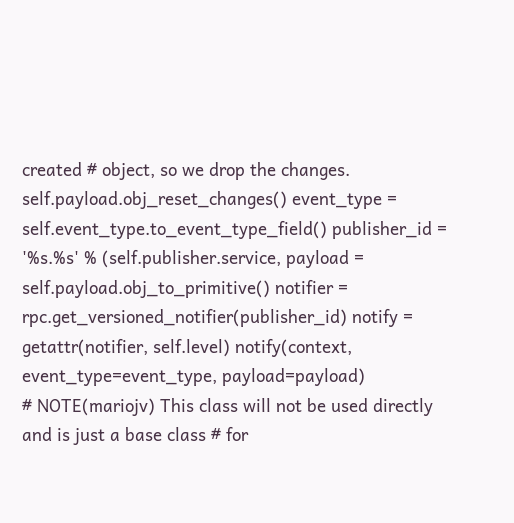created # object, so we drop the changes. self.payload.obj_reset_changes() event_type = self.event_type.to_event_type_field() publisher_id = '%s.%s' % (self.publisher.service, payload = self.payload.obj_to_primitive() notifier = rpc.get_versioned_notifier(publisher_id) notify = getattr(notifier, self.level) notify(context, event_type=event_type, payload=payload)
# NOTE(mariojv) This class will not be used directly and is just a base class # for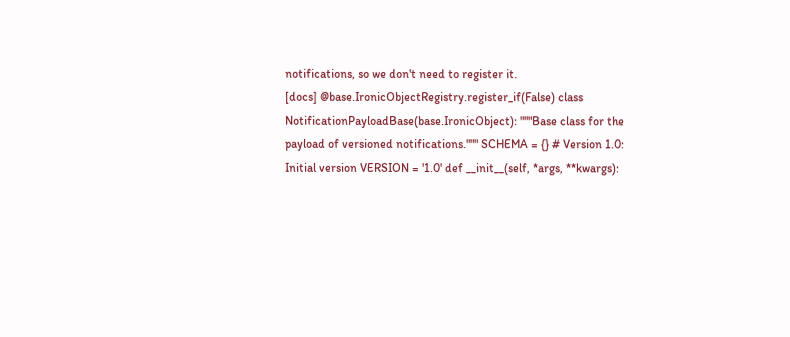notifications, so we don't need to register it.
[docs] @base.IronicObjectRegistry.register_if(False) class NotificationPayloadBase(base.IronicObject): """Base class for the payload of versioned notifications.""" SCHEMA = {} # Version 1.0: Initial version VERSION = '1.0' def __init__(self, *args, **kwargs):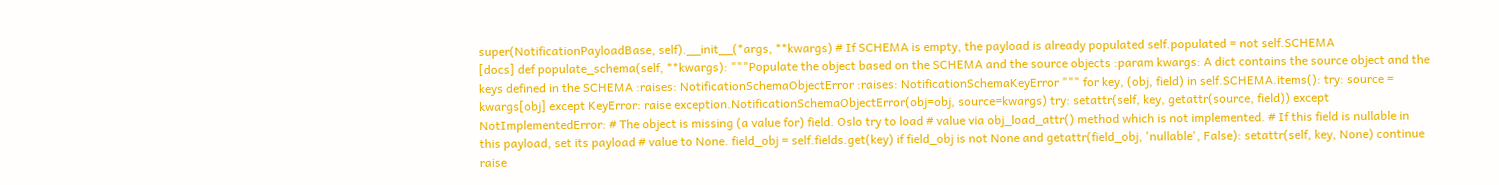super(NotificationPayloadBase, self).__init__(*args, **kwargs) # If SCHEMA is empty, the payload is already populated self.populated = not self.SCHEMA
[docs] def populate_schema(self, **kwargs): """Populate the object based on the SCHEMA and the source objects :param kwargs: A dict contains the source object and the keys defined in the SCHEMA :raises: NotificationSchemaObjectError :raises: NotificationSchemaKeyError """ for key, (obj, field) in self.SCHEMA.items(): try: source = kwargs[obj] except KeyError: raise exception.NotificationSchemaObjectError(obj=obj, source=kwargs) try: setattr(self, key, getattr(source, field)) except NotImplementedError: # The object is missing (a value for) field. Oslo try to load # value via obj_load_attr() method which is not implemented. # If this field is nullable in this payload, set its payload # value to None. field_obj = self.fields.get(key) if field_obj is not None and getattr(field_obj, 'nullable', False): setattr(self, key, None) continue raise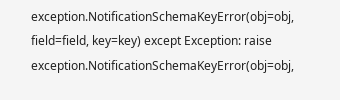exception.NotificationSchemaKeyError(obj=obj, field=field, key=key) except Exception: raise exception.NotificationSchemaKeyError(obj=obj,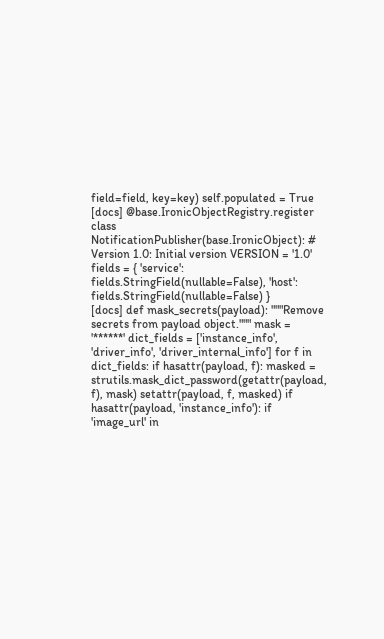field=field, key=key) self.populated = True
[docs] @base.IronicObjectRegistry.register class NotificationPublisher(base.IronicObject): # Version 1.0: Initial version VERSION = '1.0' fields = { 'service': fields.StringField(nullable=False), 'host': fields.StringField(nullable=False) }
[docs] def mask_secrets(payload): """Remove secrets from payload object.""" mask = '******' dict_fields = ['instance_info', 'driver_info', 'driver_internal_info'] for f in dict_fields: if hasattr(payload, f): masked = strutils.mask_dict_password(getattr(payload, f), mask) setattr(payload, f, masked) if hasattr(payload, 'instance_info'): if 'image_url' in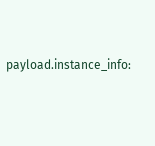payload.instance_info: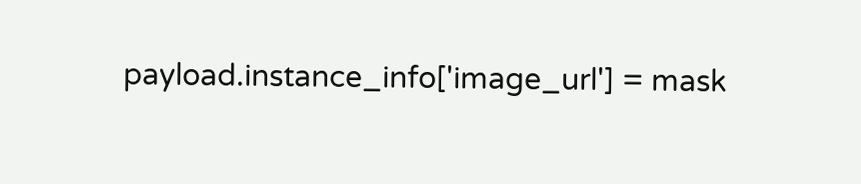payload.instance_info['image_url'] = mask